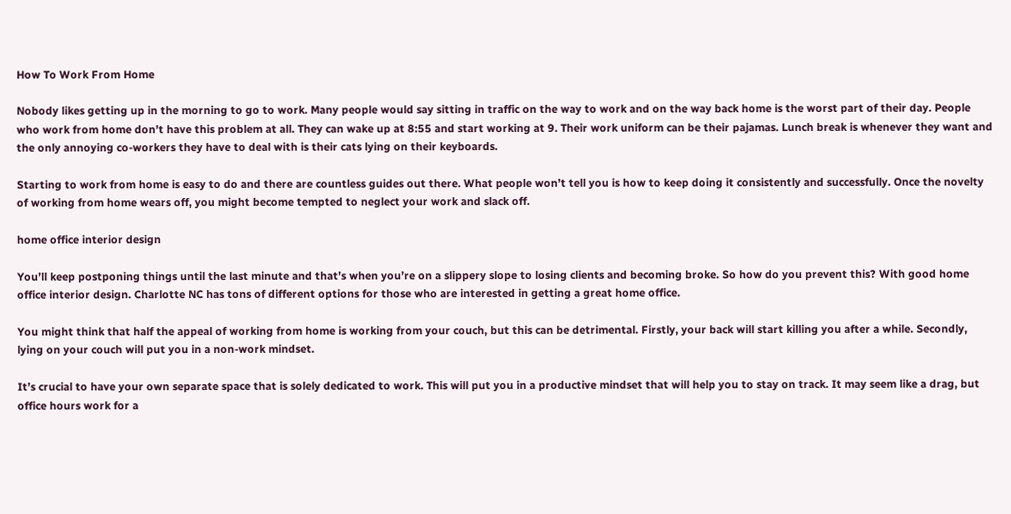How To Work From Home

Nobody likes getting up in the morning to go to work. Many people would say sitting in traffic on the way to work and on the way back home is the worst part of their day. People who work from home don’t have this problem at all. They can wake up at 8:55 and start working at 9. Their work uniform can be their pajamas. Lunch break is whenever they want and the only annoying co-workers they have to deal with is their cats lying on their keyboards.

Starting to work from home is easy to do and there are countless guides out there. What people won’t tell you is how to keep doing it consistently and successfully. Once the novelty of working from home wears off, you might become tempted to neglect your work and slack off.

home office interior design

You’ll keep postponing things until the last minute and that’s when you’re on a slippery slope to losing clients and becoming broke. So how do you prevent this? With good home office interior design. Charlotte NC has tons of different options for those who are interested in getting a great home office.

You might think that half the appeal of working from home is working from your couch, but this can be detrimental. Firstly, your back will start killing you after a while. Secondly, lying on your couch will put you in a non-work mindset.

It’s crucial to have your own separate space that is solely dedicated to work. This will put you in a productive mindset that will help you to stay on track. It may seem like a drag, but office hours work for a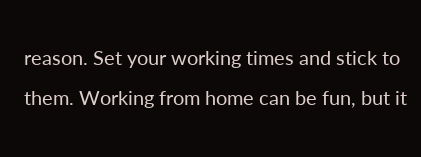reason. Set your working times and stick to them. Working from home can be fun, but it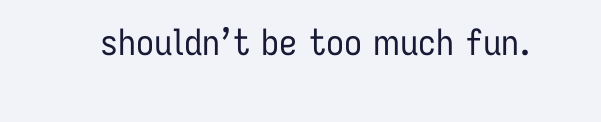shouldn’t be too much fun.